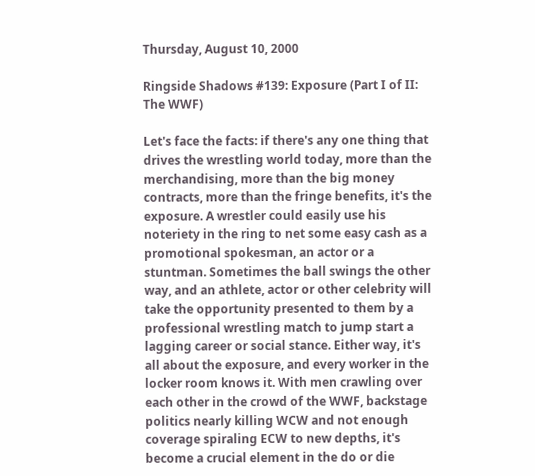Thursday, August 10, 2000

Ringside Shadows #139: Exposure (Part I of II: The WWF)

Let's face the facts: if there's any one thing that drives the wrestling world today, more than the merchandising, more than the big money contracts, more than the fringe benefits, it's the exposure. A wrestler could easily use his noteriety in the ring to net some easy cash as a promotional spokesman, an actor or a stuntman. Sometimes the ball swings the other way, and an athlete, actor or other celebrity will take the opportunity presented to them by a professional wrestling match to jump start a lagging career or social stance. Either way, it's all about the exposure, and every worker in the locker room knows it. With men crawling over each other in the crowd of the WWF, backstage politics nearly killing WCW and not enough coverage spiraling ECW to new depths, it's become a crucial element in the do or die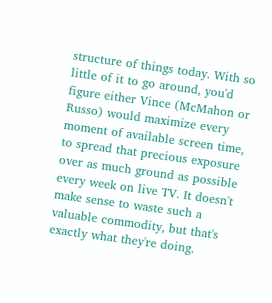structure of things today. With so little of it to go around, you'd figure either Vince (McMahon or Russo) would maximize every moment of available screen time, to spread that precious exposure over as much ground as possible every week on live TV. It doesn't make sense to waste such a valuable commodity, but that's exactly what they're doing.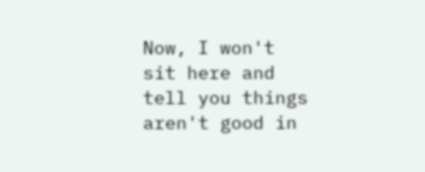Now, I won't sit here and tell you things aren't good in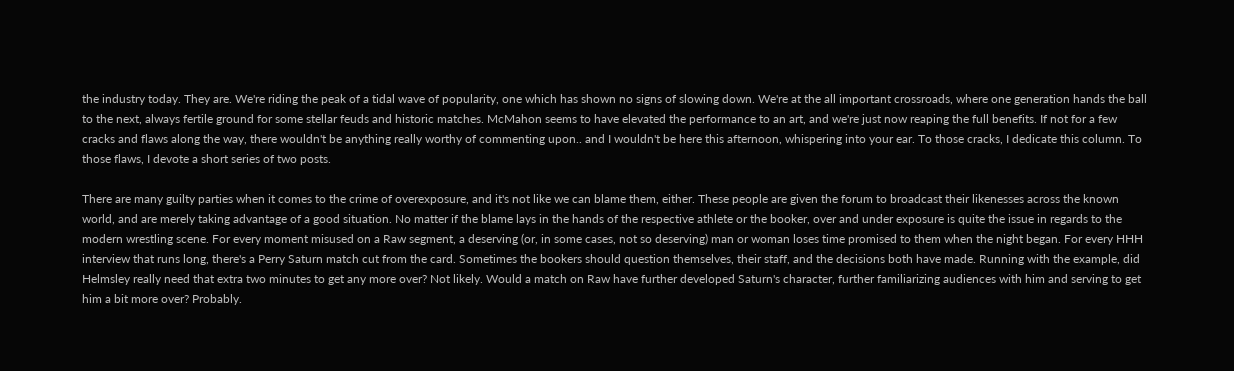the industry today. They are. We're riding the peak of a tidal wave of popularity, one which has shown no signs of slowing down. We're at the all important crossroads, where one generation hands the ball to the next, always fertile ground for some stellar feuds and historic matches. McMahon seems to have elevated the performance to an art, and we're just now reaping the full benefits. If not for a few cracks and flaws along the way, there wouldn't be anything really worthy of commenting upon.. and I wouldn't be here this afternoon, whispering into your ear. To those cracks, I dedicate this column. To those flaws, I devote a short series of two posts.

There are many guilty parties when it comes to the crime of overexposure, and it's not like we can blame them, either. These people are given the forum to broadcast their likenesses across the known world, and are merely taking advantage of a good situation. No matter if the blame lays in the hands of the respective athlete or the booker, over and under exposure is quite the issue in regards to the modern wrestling scene. For every moment misused on a Raw segment, a deserving (or, in some cases, not so deserving) man or woman loses time promised to them when the night began. For every HHH interview that runs long, there's a Perry Saturn match cut from the card. Sometimes the bookers should question themselves, their staff, and the decisions both have made. Running with the example, did Helmsley really need that extra two minutes to get any more over? Not likely. Would a match on Raw have further developed Saturn's character, further familiarizing audiences with him and serving to get him a bit more over? Probably.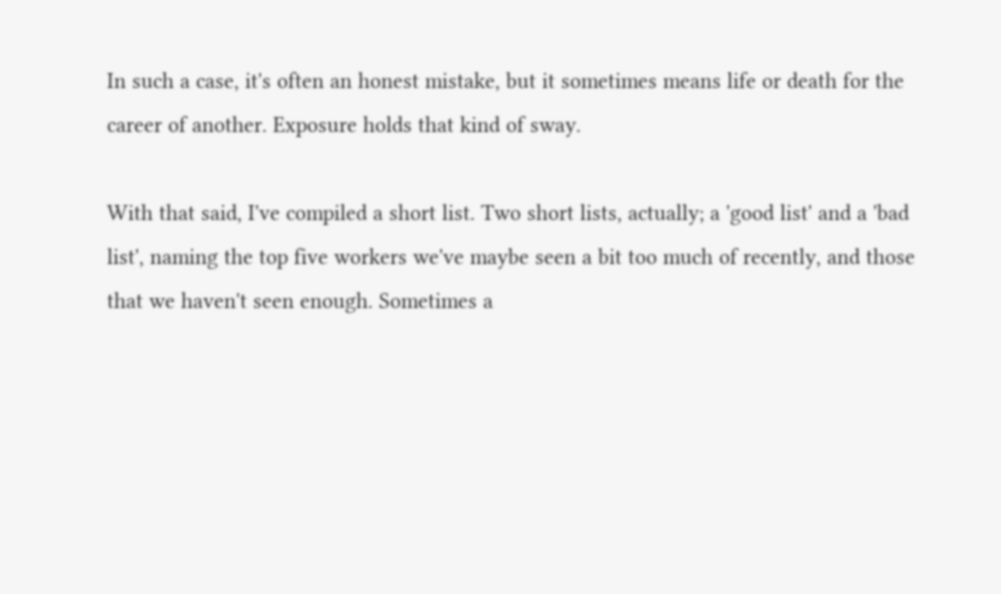In such a case, it's often an honest mistake, but it sometimes means life or death for the career of another. Exposure holds that kind of sway.

With that said, I've compiled a short list. Two short lists, actually; a 'good list' and a 'bad list', naming the top five workers we've maybe seen a bit too much of recently, and those that we haven't seen enough. Sometimes a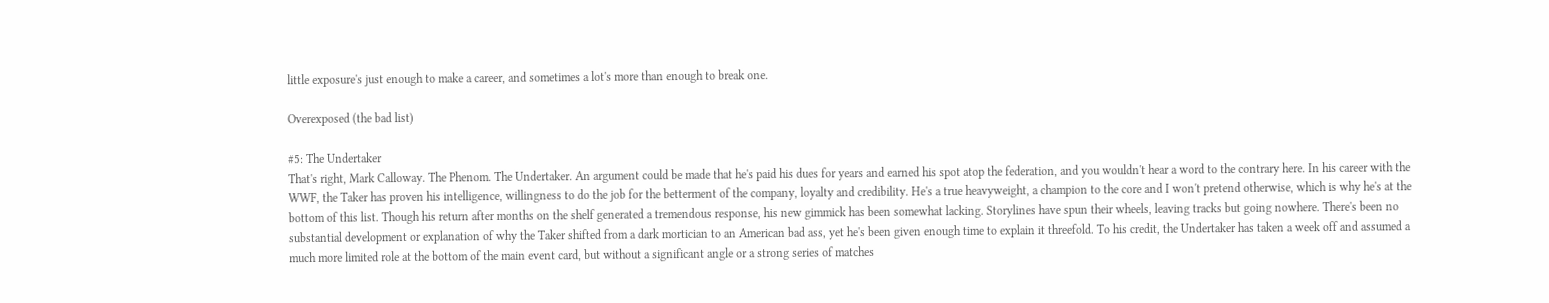little exposure's just enough to make a career, and sometimes a lot's more than enough to break one.

Overexposed (the bad list)

#5: The Undertaker
That's right, Mark Calloway. The Phenom. The Undertaker. An argument could be made that he's paid his dues for years and earned his spot atop the federation, and you wouldn't hear a word to the contrary here. In his career with the WWF, the Taker has proven his intelligence, willingness to do the job for the betterment of the company, loyalty and credibility. He's a true heavyweight, a champion to the core and I won't pretend otherwise, which is why he's at the bottom of this list. Though his return after months on the shelf generated a tremendous response, his new gimmick has been somewhat lacking. Storylines have spun their wheels, leaving tracks but going nowhere. There's been no substantial development or explanation of why the Taker shifted from a dark mortician to an American bad ass, yet he's been given enough time to explain it threefold. To his credit, the Undertaker has taken a week off and assumed a much more limited role at the bottom of the main event card, but without a significant angle or a strong series of matches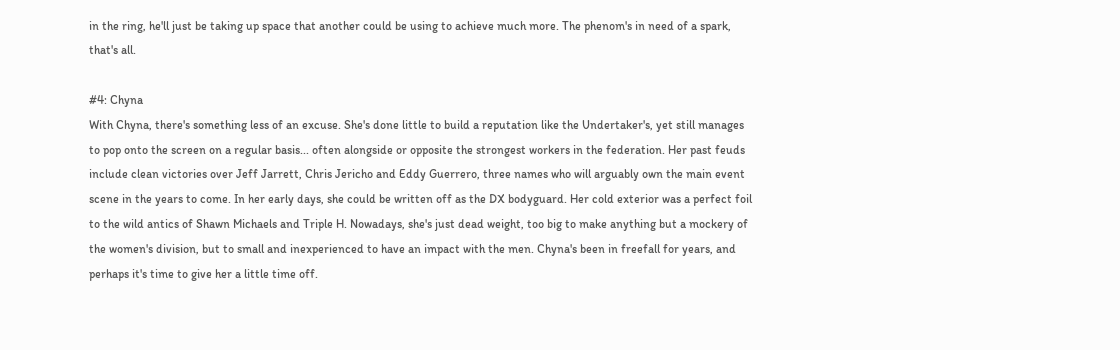in the ring, he'll just be taking up space that another could be using to achieve much more. The phenom's in need of a spark, that's all.

#4: Chyna
With Chyna, there's something less of an excuse. She's done little to build a reputation like the Undertaker's, yet still manages to pop onto the screen on a regular basis... often alongside or opposite the strongest workers in the federation. Her past feuds include clean victories over Jeff Jarrett, Chris Jericho and Eddy Guerrero, three names who will arguably own the main event scene in the years to come. In her early days, she could be written off as the DX bodyguard. Her cold exterior was a perfect foil to the wild antics of Shawn Michaels and Triple H. Nowadays, she's just dead weight, too big to make anything but a mockery of the women's division, but to small and inexperienced to have an impact with the men. Chyna's been in freefall for years, and perhaps it's time to give her a little time off.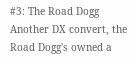#3: The Road Dogg
Another DX convert, the Road Dogg's owned a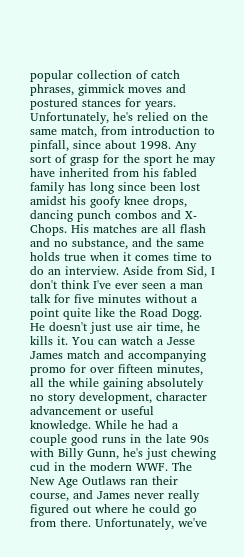popular collection of catch phrases, gimmick moves and postured stances for years. Unfortunately, he's relied on the same match, from introduction to pinfall, since about 1998. Any sort of grasp for the sport he may have inherited from his fabled family has long since been lost amidst his goofy knee drops, dancing punch combos and X-Chops. His matches are all flash and no substance, and the same holds true when it comes time to do an interview. Aside from Sid, I don't think I've ever seen a man talk for five minutes without a point quite like the Road Dogg. He doesn't just use air time, he kills it. You can watch a Jesse James match and accompanying promo for over fifteen minutes, all the while gaining absolutely no story development, character advancement or useful knowledge. While he had a couple good runs in the late 90s with Billy Gunn, he's just chewing cud in the modern WWF. The New Age Outlaws ran their course, and James never really figured out where he could go from there. Unfortunately, we've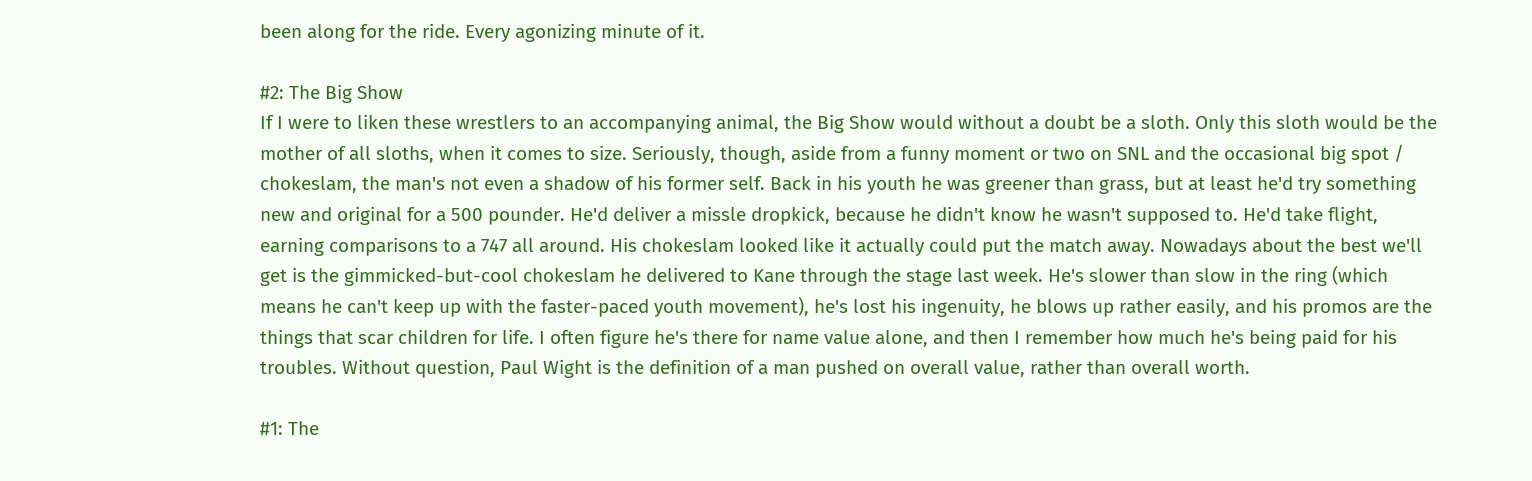been along for the ride. Every agonizing minute of it.

#2: The Big Show
If I were to liken these wrestlers to an accompanying animal, the Big Show would without a doubt be a sloth. Only this sloth would be the mother of all sloths, when it comes to size. Seriously, though, aside from a funny moment or two on SNL and the occasional big spot / chokeslam, the man's not even a shadow of his former self. Back in his youth he was greener than grass, but at least he'd try something new and original for a 500 pounder. He'd deliver a missle dropkick, because he didn't know he wasn't supposed to. He'd take flight, earning comparisons to a 747 all around. His chokeslam looked like it actually could put the match away. Nowadays about the best we'll get is the gimmicked-but-cool chokeslam he delivered to Kane through the stage last week. He's slower than slow in the ring (which means he can't keep up with the faster-paced youth movement), he's lost his ingenuity, he blows up rather easily, and his promos are the things that scar children for life. I often figure he's there for name value alone, and then I remember how much he's being paid for his troubles. Without question, Paul Wight is the definition of a man pushed on overall value, rather than overall worth.

#1: The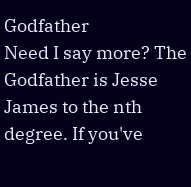Godfather
Need I say more? The Godfather is Jesse James to the nth degree. If you've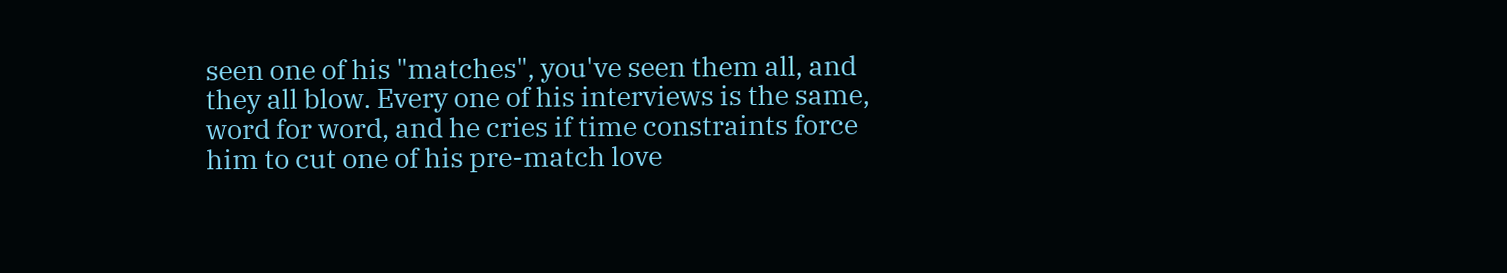seen one of his "matches", you've seen them all, and they all blow. Every one of his interviews is the same, word for word, and he cries if time constraints force him to cut one of his pre-match love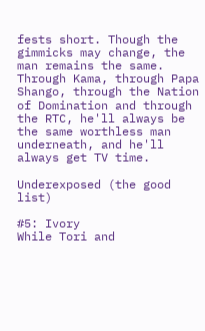fests short. Though the gimmicks may change, the man remains the same. Through Kama, through Papa Shango, through the Nation of Domination and through the RTC, he'll always be the same worthless man underneath, and he'll always get TV time.

Underexposed (the good list)

#5: Ivory
While Tori and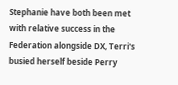Stephanie have both been met with relative success in the Federation alongside DX, Terri's busied herself beside Perry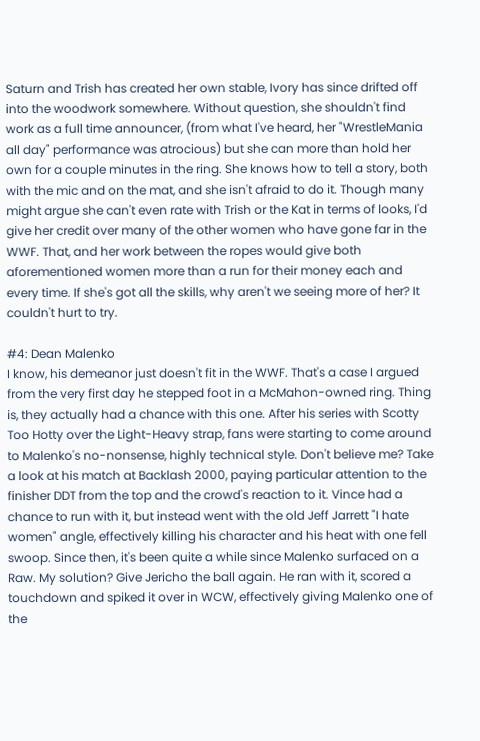Saturn and Trish has created her own stable, Ivory has since drifted off into the woodwork somewhere. Without question, she shouldn't find work as a full time announcer, (from what I've heard, her "WrestleMania all day" performance was atrocious) but she can more than hold her own for a couple minutes in the ring. She knows how to tell a story, both with the mic and on the mat, and she isn't afraid to do it. Though many might argue she can't even rate with Trish or the Kat in terms of looks, I'd give her credit over many of the other women who have gone far in the WWF. That, and her work between the ropes would give both aforementioned women more than a run for their money each and every time. If she's got all the skills, why aren't we seeing more of her? It couldn't hurt to try.

#4: Dean Malenko
I know, his demeanor just doesn't fit in the WWF. That's a case I argued from the very first day he stepped foot in a McMahon-owned ring. Thing is, they actually had a chance with this one. After his series with Scotty Too Hotty over the Light-Heavy strap, fans were starting to come around to Malenko's no-nonsense, highly technical style. Don't believe me? Take a look at his match at Backlash 2000, paying particular attention to the finisher DDT from the top and the crowd's reaction to it. Vince had a chance to run with it, but instead went with the old Jeff Jarrett "I hate women" angle, effectively killing his character and his heat with one fell swoop. Since then, it's been quite a while since Malenko surfaced on a Raw. My solution? Give Jericho the ball again. He ran with it, scored a touchdown and spiked it over in WCW, effectively giving Malenko one of the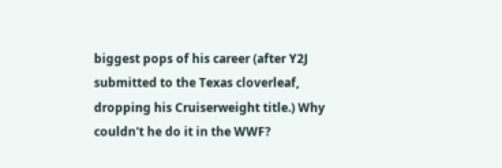biggest pops of his career (after Y2J submitted to the Texas cloverleaf, dropping his Cruiserweight title.) Why couldn't he do it in the WWF?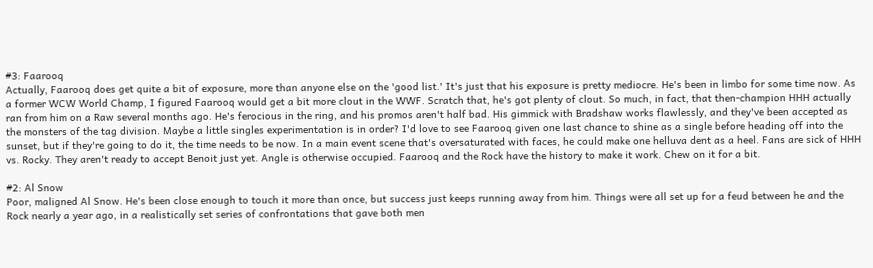#3: Faarooq
Actually, Faarooq does get quite a bit of exposure, more than anyone else on the 'good list.' It's just that his exposure is pretty mediocre. He's been in limbo for some time now. As a former WCW World Champ, I figured Faarooq would get a bit more clout in the WWF. Scratch that, he's got plenty of clout. So much, in fact, that then-champion HHH actually ran from him on a Raw several months ago. He's ferocious in the ring, and his promos aren't half bad. His gimmick with Bradshaw works flawlessly, and they've been accepted as the monsters of the tag division. Maybe a little singles experimentation is in order? I'd love to see Faarooq given one last chance to shine as a single before heading off into the sunset, but if they're going to do it, the time needs to be now. In a main event scene that's oversaturated with faces, he could make one helluva dent as a heel. Fans are sick of HHH vs. Rocky. They aren't ready to accept Benoit just yet. Angle is otherwise occupied. Faarooq and the Rock have the history to make it work. Chew on it for a bit.

#2: Al Snow
Poor, maligned Al Snow. He's been close enough to touch it more than once, but success just keeps running away from him. Things were all set up for a feud between he and the Rock nearly a year ago, in a realistically set series of confrontations that gave both men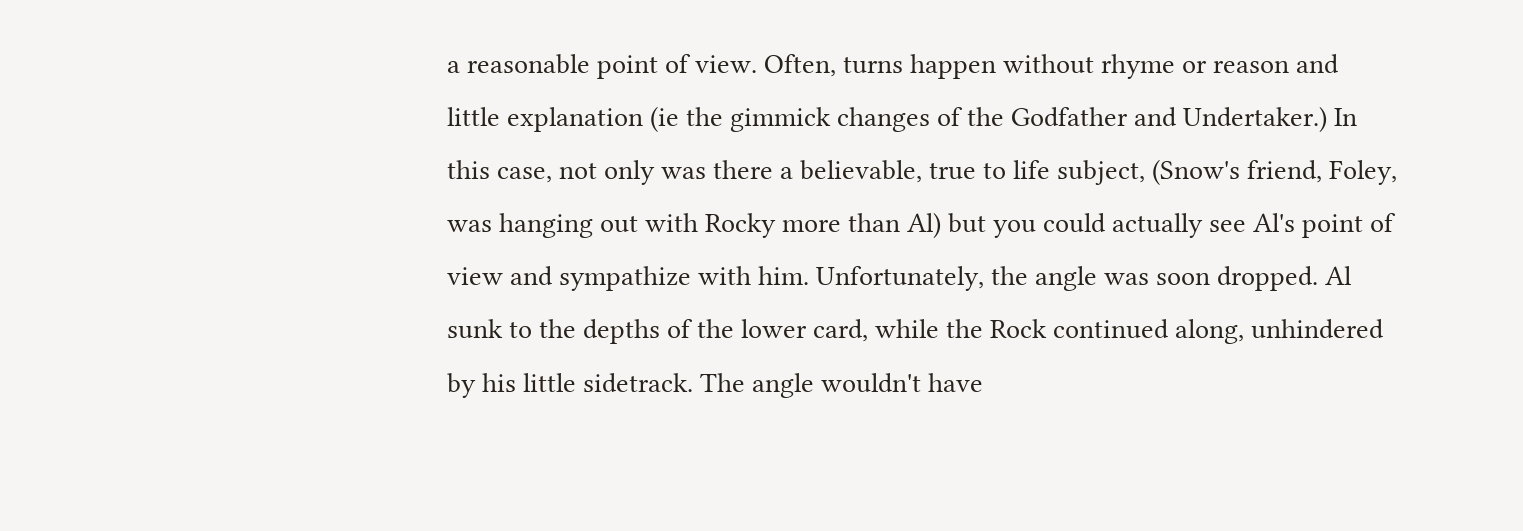a reasonable point of view. Often, turns happen without rhyme or reason and little explanation (ie the gimmick changes of the Godfather and Undertaker.) In this case, not only was there a believable, true to life subject, (Snow's friend, Foley, was hanging out with Rocky more than Al) but you could actually see Al's point of view and sympathize with him. Unfortunately, the angle was soon dropped. Al sunk to the depths of the lower card, while the Rock continued along, unhindered by his little sidetrack. The angle wouldn't have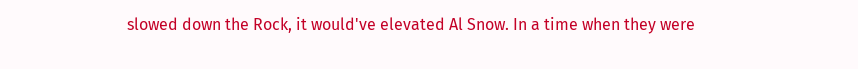slowed down the Rock, it would've elevated Al Snow. In a time when they were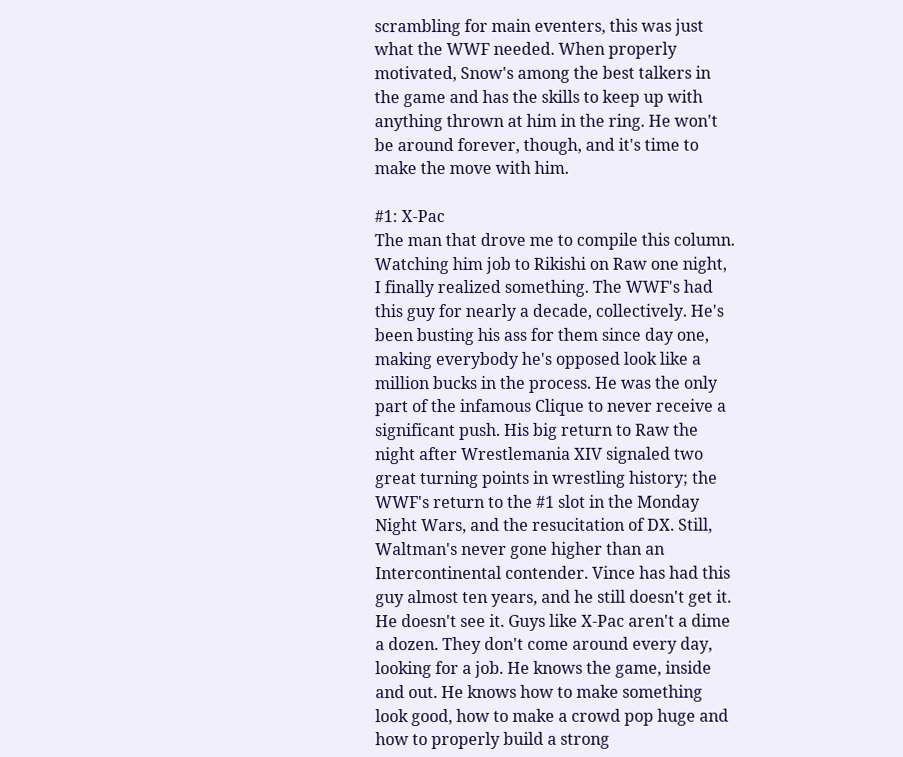scrambling for main eventers, this was just what the WWF needed. When properly motivated, Snow's among the best talkers in the game and has the skills to keep up with anything thrown at him in the ring. He won't be around forever, though, and it's time to make the move with him.

#1: X-Pac
The man that drove me to compile this column. Watching him job to Rikishi on Raw one night, I finally realized something. The WWF's had this guy for nearly a decade, collectively. He's been busting his ass for them since day one, making everybody he's opposed look like a million bucks in the process. He was the only part of the infamous Clique to never receive a significant push. His big return to Raw the night after Wrestlemania XIV signaled two great turning points in wrestling history; the WWF's return to the #1 slot in the Monday Night Wars, and the resucitation of DX. Still, Waltman's never gone higher than an Intercontinental contender. Vince has had this guy almost ten years, and he still doesn't get it. He doesn't see it. Guys like X-Pac aren't a dime a dozen. They don't come around every day, looking for a job. He knows the game, inside and out. He knows how to make something look good, how to make a crowd pop huge and how to properly build a strong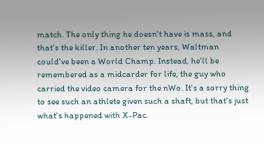match. The only thing he doesn't have is mass, and that's the killer. In another ten years, Waltman could've been a World Champ. Instead, he'll be remembered as a midcarder for life, the guy who carried the video camera for the nWo. It's a sorry thing to see such an athlete given such a shaft, but that's just what's happened with X-Pac.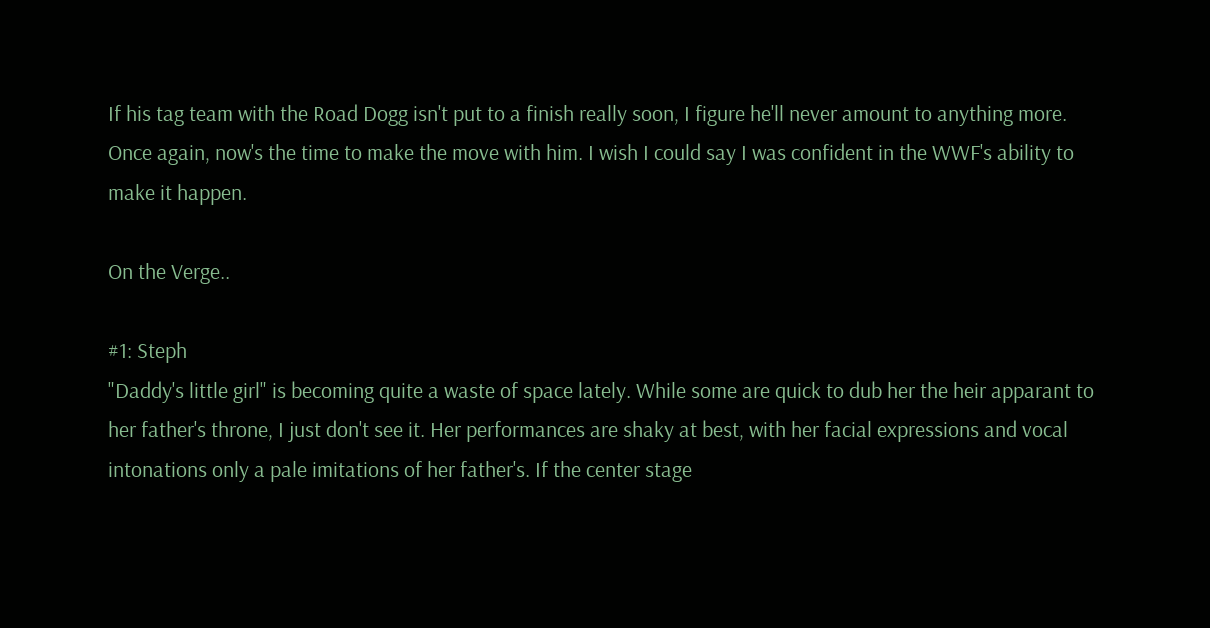If his tag team with the Road Dogg isn't put to a finish really soon, I figure he'll never amount to anything more. Once again, now's the time to make the move with him. I wish I could say I was confident in the WWF's ability to make it happen.

On the Verge..

#1: Steph
"Daddy's little girl" is becoming quite a waste of space lately. While some are quick to dub her the heir apparant to her father's throne, I just don't see it. Her performances are shaky at best, with her facial expressions and vocal intonations only a pale imitations of her father's. If the center stage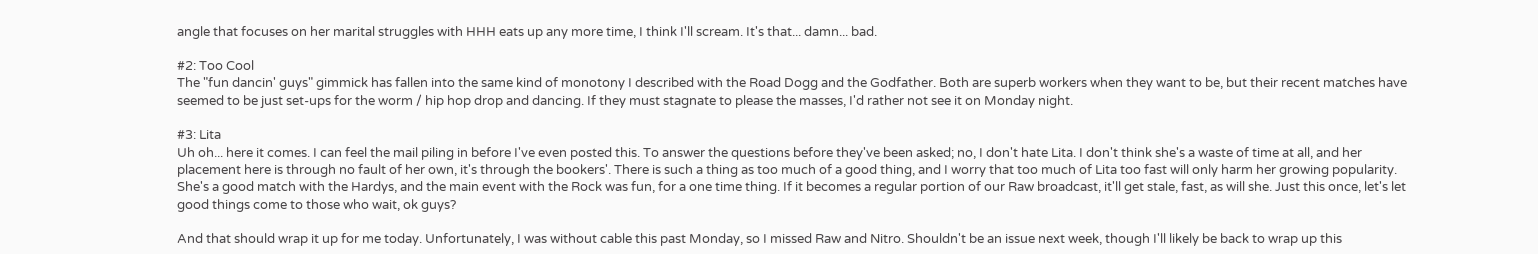angle that focuses on her marital struggles with HHH eats up any more time, I think I'll scream. It's that... damn... bad.

#2: Too Cool
The "fun dancin' guys" gimmick has fallen into the same kind of monotony I described with the Road Dogg and the Godfather. Both are superb workers when they want to be, but their recent matches have seemed to be just set-ups for the worm / hip hop drop and dancing. If they must stagnate to please the masses, I'd rather not see it on Monday night.

#3: Lita
Uh oh... here it comes. I can feel the mail piling in before I've even posted this. To answer the questions before they've been asked; no, I don't hate Lita. I don't think she's a waste of time at all, and her placement here is through no fault of her own, it's through the bookers'. There is such a thing as too much of a good thing, and I worry that too much of Lita too fast will only harm her growing popularity. She's a good match with the Hardys, and the main event with the Rock was fun, for a one time thing. If it becomes a regular portion of our Raw broadcast, it'll get stale, fast, as will she. Just this once, let's let good things come to those who wait, ok guys?

And that should wrap it up for me today. Unfortunately, I was without cable this past Monday, so I missed Raw and Nitro. Shouldn't be an issue next week, though I'll likely be back to wrap up this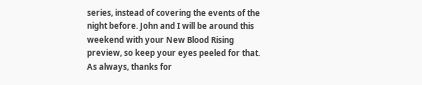series, instead of covering the events of the night before. John and I will be around this weekend with your New Blood Rising preview, so keep your eyes peeled for that. As always, thanks for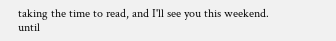taking the time to read, and I'll see you this weekend.
until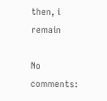then, i remain

No comments: